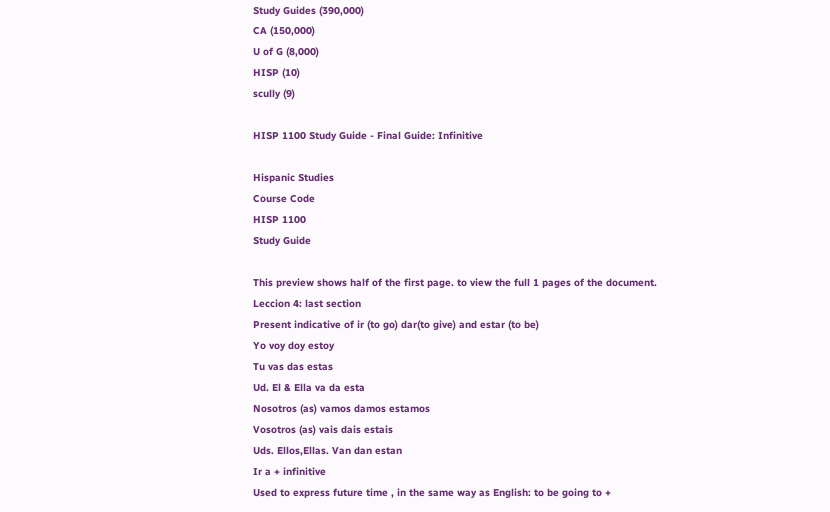Study Guides (390,000)
CA (150,000)
U of G (8,000)
HISP (10)
scully (9)

HISP 1100 Study Guide - Final Guide: Infinitive

Hispanic Studies
Course Code
HISP 1100
Study Guide

This preview shows half of the first page. to view the full 1 pages of the document.
Leccion 4: last section
Present indicative of ir (to go) dar(to give) and estar (to be)
Yo voy doy estoy
Tu vas das estas
Ud. El & Ella va da esta
Nosotros (as) vamos damos estamos
Vosotros (as) vais dais estais
Uds. Ellos,Ellas. Van dan estan
Ir a + infinitive
Used to express future time , in the same way as English: to be going to +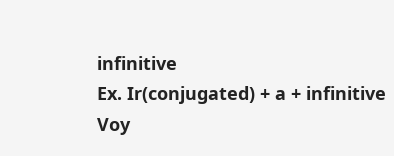infinitive
Ex. Ir(conjugated) + a + infinitive
Voy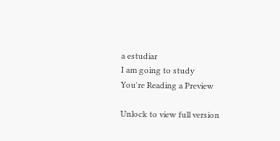a estudiar
I am going to study
You're Reading a Preview

Unlock to view full version